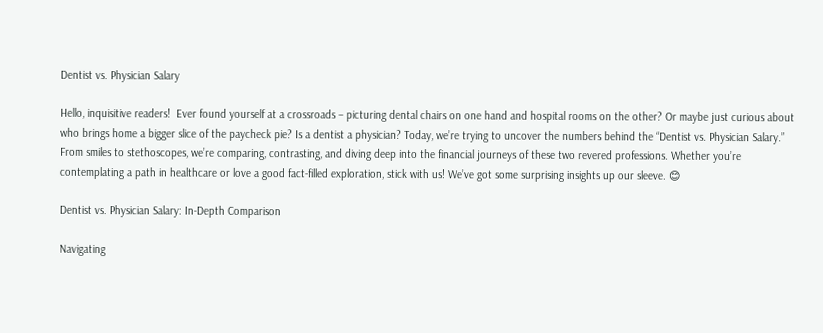Dentist vs. Physician Salary

Hello, inquisitive readers!  Ever found yourself at a crossroads – picturing dental chairs on one hand and hospital rooms on the other? Or maybe just curious about who brings home a bigger slice of the paycheck pie? Is a dentist a physician? Today, we’re trying to uncover the numbers behind the “Dentist vs. Physician Salary.” From smiles to stethoscopes, we’re comparing, contrasting, and diving deep into the financial journeys of these two revered professions. Whether you’re contemplating a path in healthcare or love a good fact-filled exploration, stick with us! We’ve got some surprising insights up our sleeve. 😊

Dentist vs. Physician Salary: In-Depth Comparison

Navigating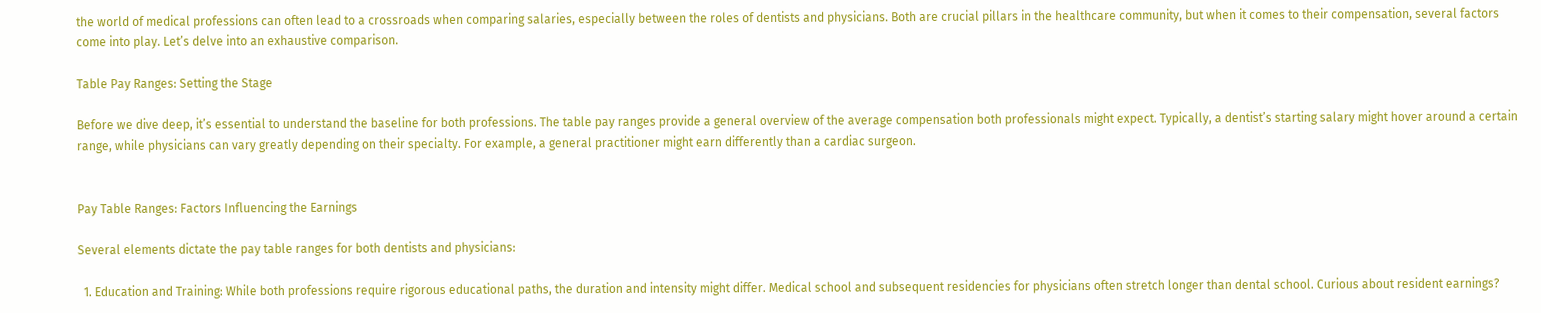the world of medical professions can often lead to a crossroads when comparing salaries, especially between the roles of dentists and physicians. Both are crucial pillars in the healthcare community, but when it comes to their compensation, several factors come into play. Let’s delve into an exhaustive comparison.

Table Pay Ranges: Setting the Stage

Before we dive deep, it’s essential to understand the baseline for both professions. The table pay ranges provide a general overview of the average compensation both professionals might expect. Typically, a dentist’s starting salary might hover around a certain range, while physicians can vary greatly depending on their specialty. For example, a general practitioner might earn differently than a cardiac surgeon.


Pay Table Ranges: Factors Influencing the Earnings

Several elements dictate the pay table ranges for both dentists and physicians:

  1. Education and Training: While both professions require rigorous educational paths, the duration and intensity might differ. Medical school and subsequent residencies for physicians often stretch longer than dental school. Curious about resident earnings?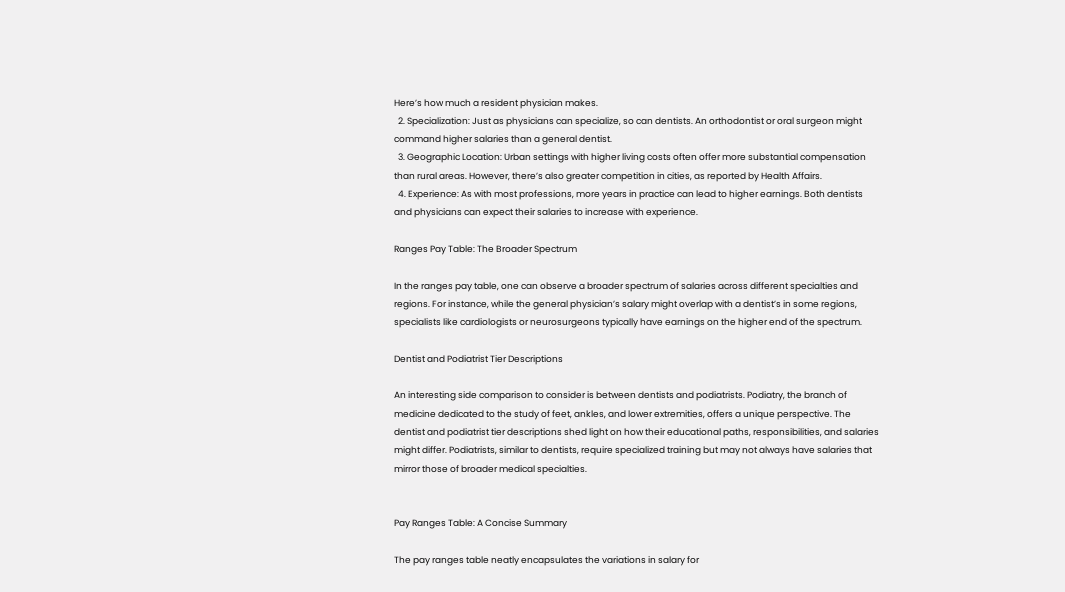Here’s how much a resident physician makes.
  2. Specialization: Just as physicians can specialize, so can dentists. An orthodontist or oral surgeon might command higher salaries than a general dentist.
  3. Geographic Location: Urban settings with higher living costs often offer more substantial compensation than rural areas. However, there’s also greater competition in cities, as reported by Health Affairs.
  4. Experience: As with most professions, more years in practice can lead to higher earnings. Both dentists and physicians can expect their salaries to increase with experience.

Ranges Pay Table: The Broader Spectrum

In the ranges pay table, one can observe a broader spectrum of salaries across different specialties and regions. For instance, while the general physician’s salary might overlap with a dentist’s in some regions, specialists like cardiologists or neurosurgeons typically have earnings on the higher end of the spectrum.

Dentist and Podiatrist Tier Descriptions

An interesting side comparison to consider is between dentists and podiatrists. Podiatry, the branch of medicine dedicated to the study of feet, ankles, and lower extremities, offers a unique perspective. The dentist and podiatrist tier descriptions shed light on how their educational paths, responsibilities, and salaries might differ. Podiatrists, similar to dentists, require specialized training but may not always have salaries that mirror those of broader medical specialties.


Pay Ranges Table: A Concise Summary

The pay ranges table neatly encapsulates the variations in salary for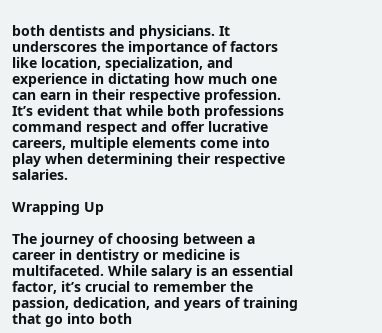both dentists and physicians. It underscores the importance of factors like location, specialization, and experience in dictating how much one can earn in their respective profession. It’s evident that while both professions command respect and offer lucrative careers, multiple elements come into play when determining their respective salaries.

Wrapping Up

The journey of choosing between a career in dentistry or medicine is multifaceted. While salary is an essential factor, it’s crucial to remember the passion, dedication, and years of training that go into both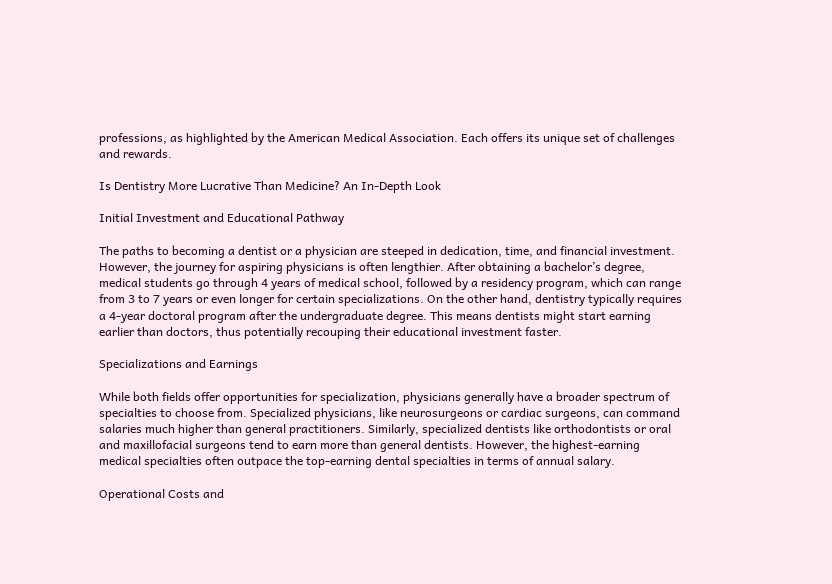professions, as highlighted by the American Medical Association. Each offers its unique set of challenges and rewards.

Is Dentistry More Lucrative Than Medicine? An In-Depth Look

Initial Investment and Educational Pathway

The paths to becoming a dentist or a physician are steeped in dedication, time, and financial investment. However, the journey for aspiring physicians is often lengthier. After obtaining a bachelor’s degree, medical students go through 4 years of medical school, followed by a residency program, which can range from 3 to 7 years or even longer for certain specializations. On the other hand, dentistry typically requires a 4-year doctoral program after the undergraduate degree. This means dentists might start earning earlier than doctors, thus potentially recouping their educational investment faster.

Specializations and Earnings

While both fields offer opportunities for specialization, physicians generally have a broader spectrum of specialties to choose from. Specialized physicians, like neurosurgeons or cardiac surgeons, can command salaries much higher than general practitioners. Similarly, specialized dentists like orthodontists or oral and maxillofacial surgeons tend to earn more than general dentists. However, the highest-earning medical specialties often outpace the top-earning dental specialties in terms of annual salary.

Operational Costs and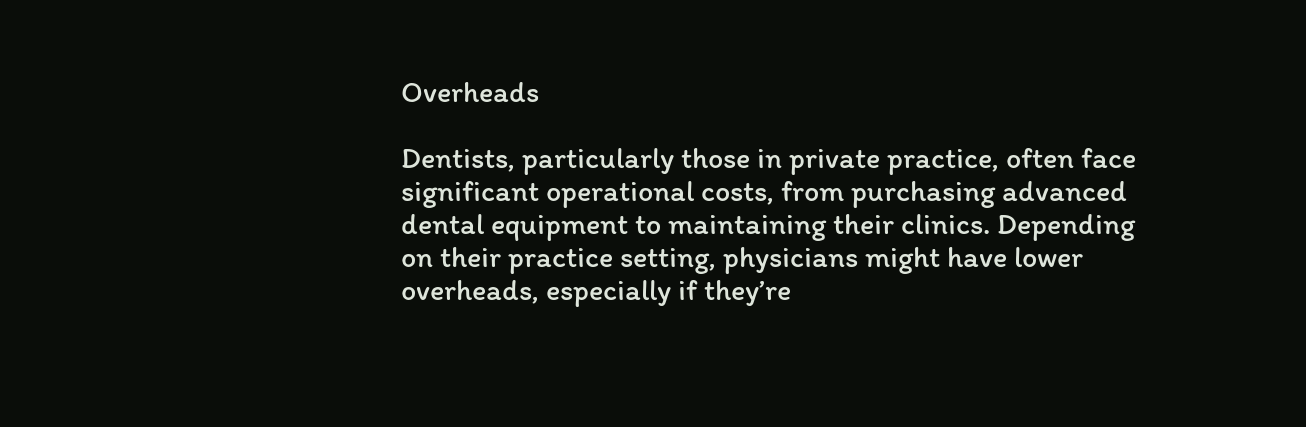Overheads

Dentists, particularly those in private practice, often face significant operational costs, from purchasing advanced dental equipment to maintaining their clinics. Depending on their practice setting, physicians might have lower overheads, especially if they’re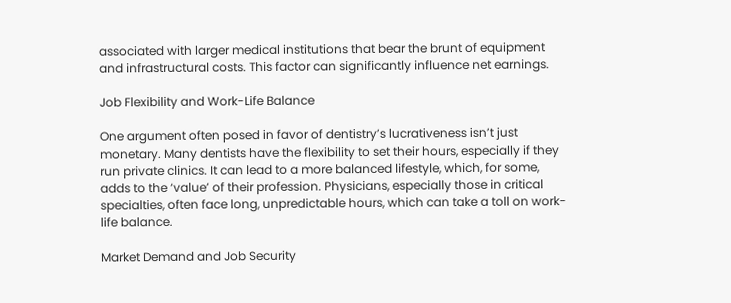associated with larger medical institutions that bear the brunt of equipment and infrastructural costs. This factor can significantly influence net earnings.

Job Flexibility and Work-Life Balance

One argument often posed in favor of dentistry’s lucrativeness isn’t just monetary. Many dentists have the flexibility to set their hours, especially if they run private clinics. It can lead to a more balanced lifestyle, which, for some, adds to the ‘value’ of their profession. Physicians, especially those in critical specialties, often face long, unpredictable hours, which can take a toll on work-life balance.

Market Demand and Job Security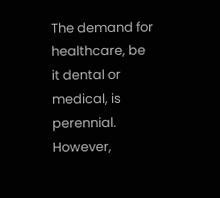The demand for healthcare, be it dental or medical, is perennial. However,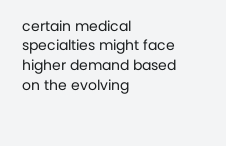certain medical specialties might face higher demand based on the evolving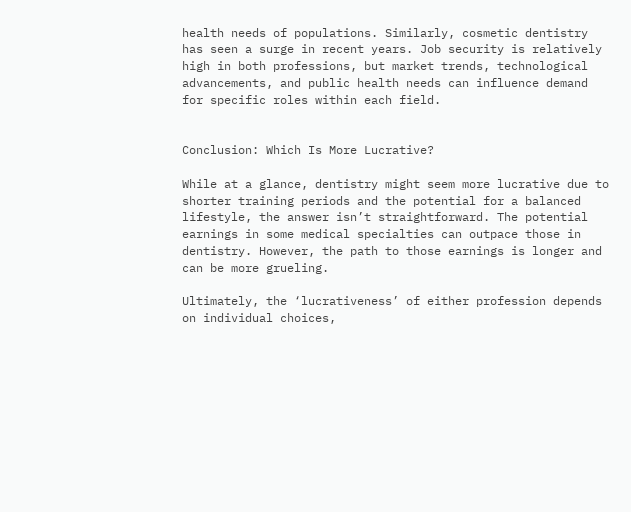health needs of populations. Similarly, cosmetic dentistry has seen a surge in recent years. Job security is relatively high in both professions, but market trends, technological advancements, and public health needs can influence demand for specific roles within each field.


Conclusion: Which Is More Lucrative?

While at a glance, dentistry might seem more lucrative due to shorter training periods and the potential for a balanced lifestyle, the answer isn’t straightforward. The potential earnings in some medical specialties can outpace those in dentistry. However, the path to those earnings is longer and can be more grueling.

Ultimately, the ‘lucrativeness’ of either profession depends on individual choices,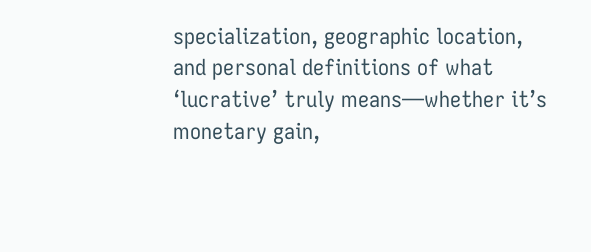specialization, geographic location, and personal definitions of what ‘lucrative’ truly means—whether it’s monetary gain,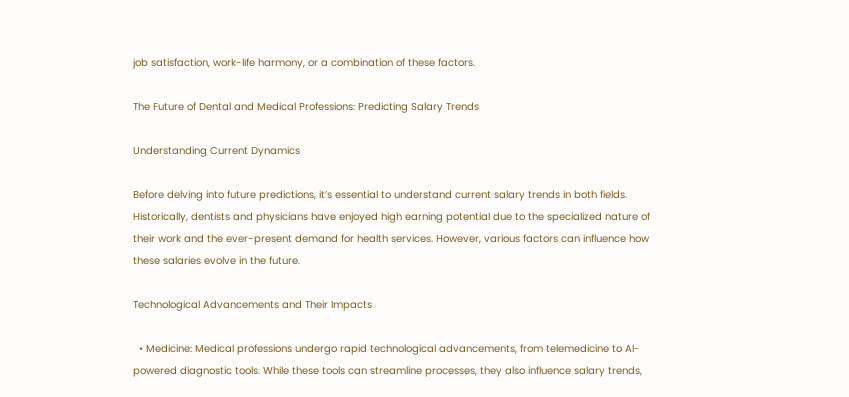job satisfaction, work-life harmony, or a combination of these factors.

The Future of Dental and Medical Professions: Predicting Salary Trends

Understanding Current Dynamics

Before delving into future predictions, it’s essential to understand current salary trends in both fields. Historically, dentists and physicians have enjoyed high earning potential due to the specialized nature of their work and the ever-present demand for health services. However, various factors can influence how these salaries evolve in the future.

Technological Advancements and Their Impacts

  • Medicine: Medical professions undergo rapid technological advancements, from telemedicine to AI-powered diagnostic tools. While these tools can streamline processes, they also influence salary trends,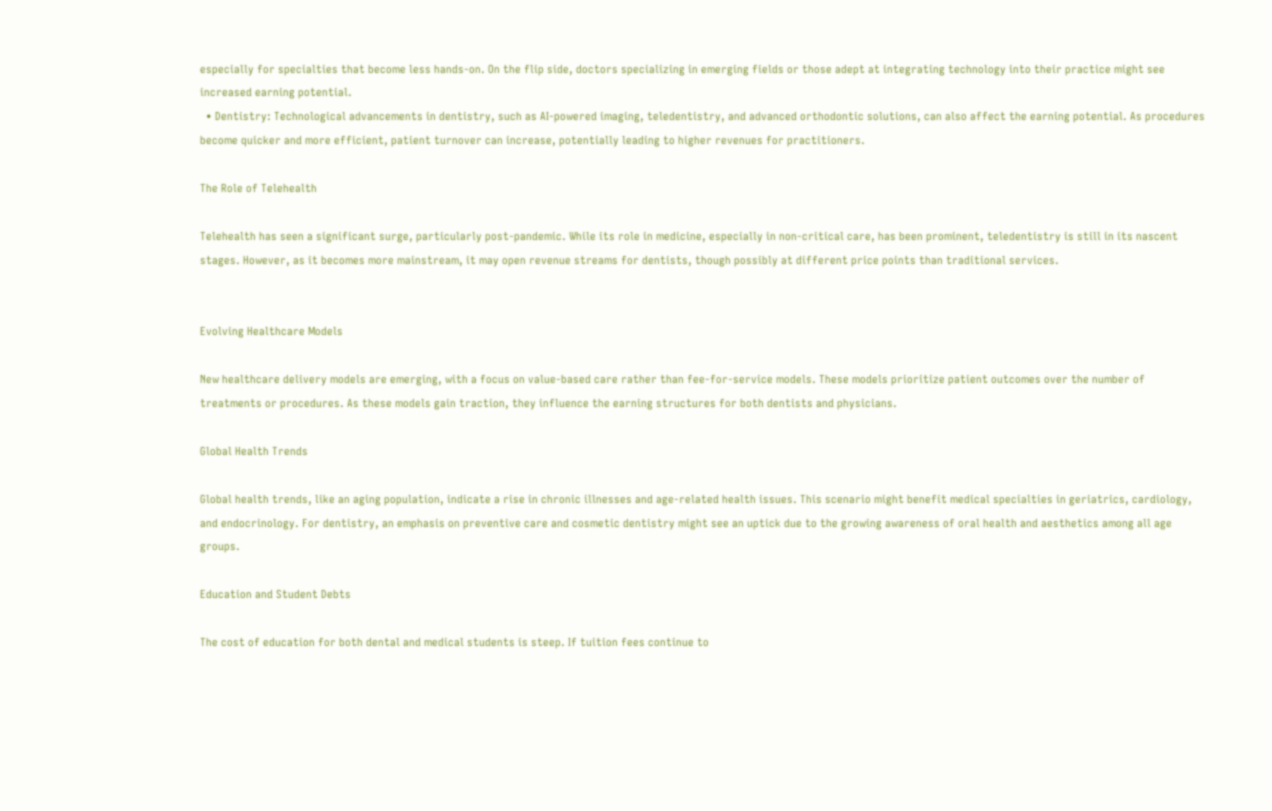especially for specialties that become less hands-on. On the flip side, doctors specializing in emerging fields or those adept at integrating technology into their practice might see increased earning potential.
  • Dentistry: Technological advancements in dentistry, such as AI-powered imaging, teledentistry, and advanced orthodontic solutions, can also affect the earning potential. As procedures become quicker and more efficient, patient turnover can increase, potentially leading to higher revenues for practitioners.

The Role of Telehealth

Telehealth has seen a significant surge, particularly post-pandemic. While its role in medicine, especially in non-critical care, has been prominent, teledentistry is still in its nascent stages. However, as it becomes more mainstream, it may open revenue streams for dentists, though possibly at different price points than traditional services.


Evolving Healthcare Models

New healthcare delivery models are emerging, with a focus on value-based care rather than fee-for-service models. These models prioritize patient outcomes over the number of treatments or procedures. As these models gain traction, they influence the earning structures for both dentists and physicians.

Global Health Trends

Global health trends, like an aging population, indicate a rise in chronic illnesses and age-related health issues. This scenario might benefit medical specialties in geriatrics, cardiology, and endocrinology. For dentistry, an emphasis on preventive care and cosmetic dentistry might see an uptick due to the growing awareness of oral health and aesthetics among all age groups.

Education and Student Debts

The cost of education for both dental and medical students is steep. If tuition fees continue to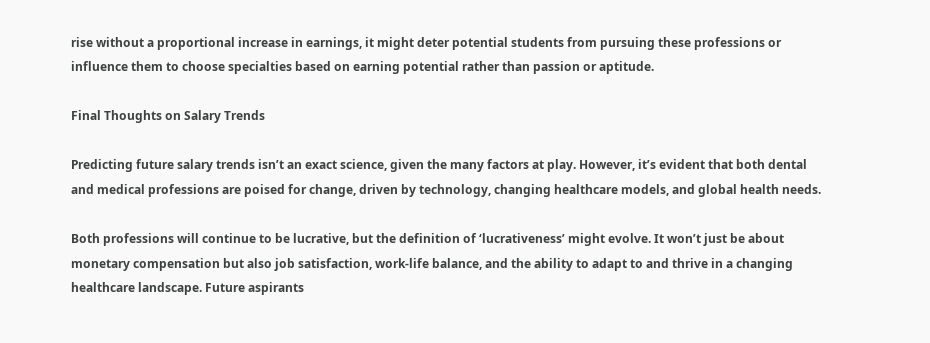rise without a proportional increase in earnings, it might deter potential students from pursuing these professions or influence them to choose specialties based on earning potential rather than passion or aptitude.

Final Thoughts on Salary Trends

Predicting future salary trends isn’t an exact science, given the many factors at play. However, it’s evident that both dental and medical professions are poised for change, driven by technology, changing healthcare models, and global health needs.

Both professions will continue to be lucrative, but the definition of ‘lucrativeness’ might evolve. It won’t just be about monetary compensation but also job satisfaction, work-life balance, and the ability to adapt to and thrive in a changing healthcare landscape. Future aspirants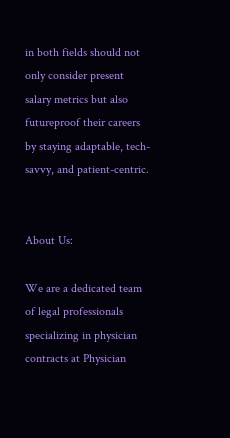in both fields should not only consider present salary metrics but also futureproof their careers by staying adaptable, tech-savvy, and patient-centric.


About Us:

We are a dedicated team of legal professionals specializing in physician contracts at Physician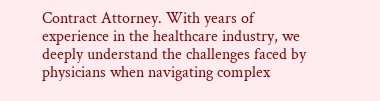Contract Attorney. With years of experience in the healthcare industry, we deeply understand the challenges faced by physicians when navigating complex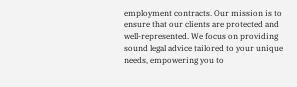employment contracts. Our mission is to ensure that our clients are protected and well-represented. We focus on providing sound legal advice tailored to your unique needs, empowering you to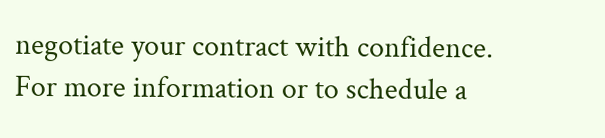negotiate your contract with confidence. For more information or to schedule a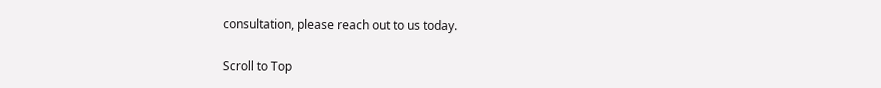consultation, please reach out to us today.

Scroll to Top